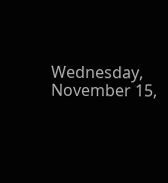Wednesday, November 15,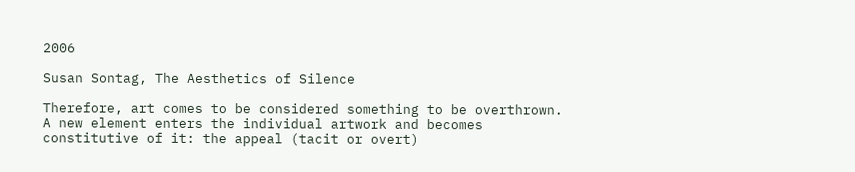2006

Susan Sontag, The Aesthetics of Silence

Therefore, art comes to be considered something to be overthrown. A new element enters the individual artwork and becomes constitutive of it: the appeal (tacit or overt)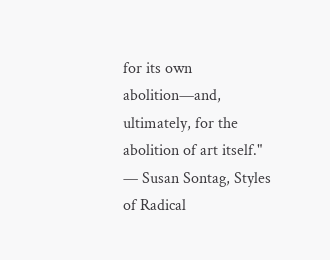for its own abolition—and, ultimately, for the abolition of art itself." — Susan Sontag, Styles of Radical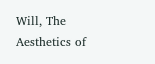Will, The Aesthetics of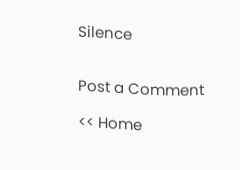Silence


Post a Comment

<< Home